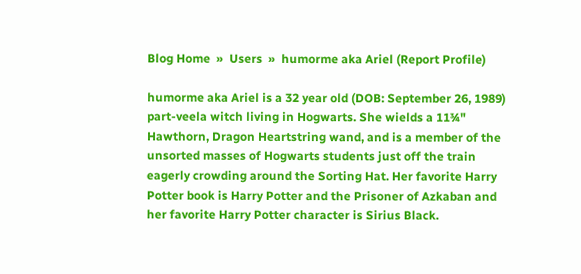Blog Home  »  Users  »  humorme aka Ariel (Report Profile)

humorme aka Ariel is a 32 year old (DOB: September 26, 1989) part-veela witch living in Hogwarts. She wields a 11¾" Hawthorn, Dragon Heartstring wand, and is a member of the unsorted masses of Hogwarts students just off the train eagerly crowding around the Sorting Hat. Her favorite Harry Potter book is Harry Potter and the Prisoner of Azkaban and her favorite Harry Potter character is Sirius Black.